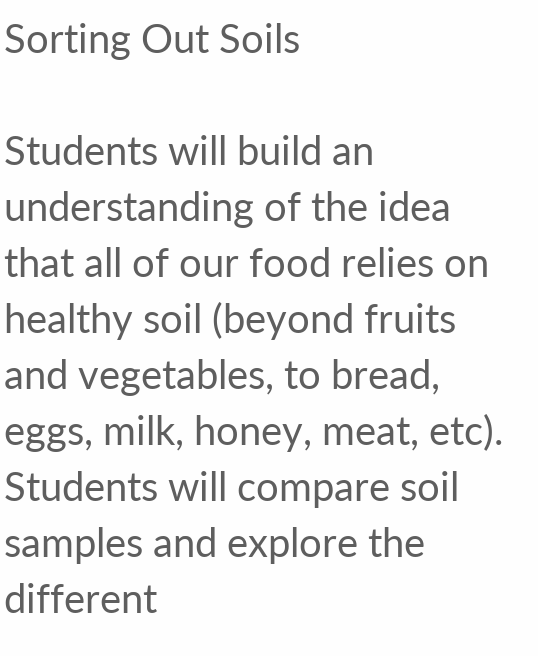Sorting Out Soils

Students will build an understanding of the idea that all of our food relies on healthy soil (beyond fruits and vegetables, to bread, eggs, milk, honey, meat, etc). Students will compare soil samples and explore the different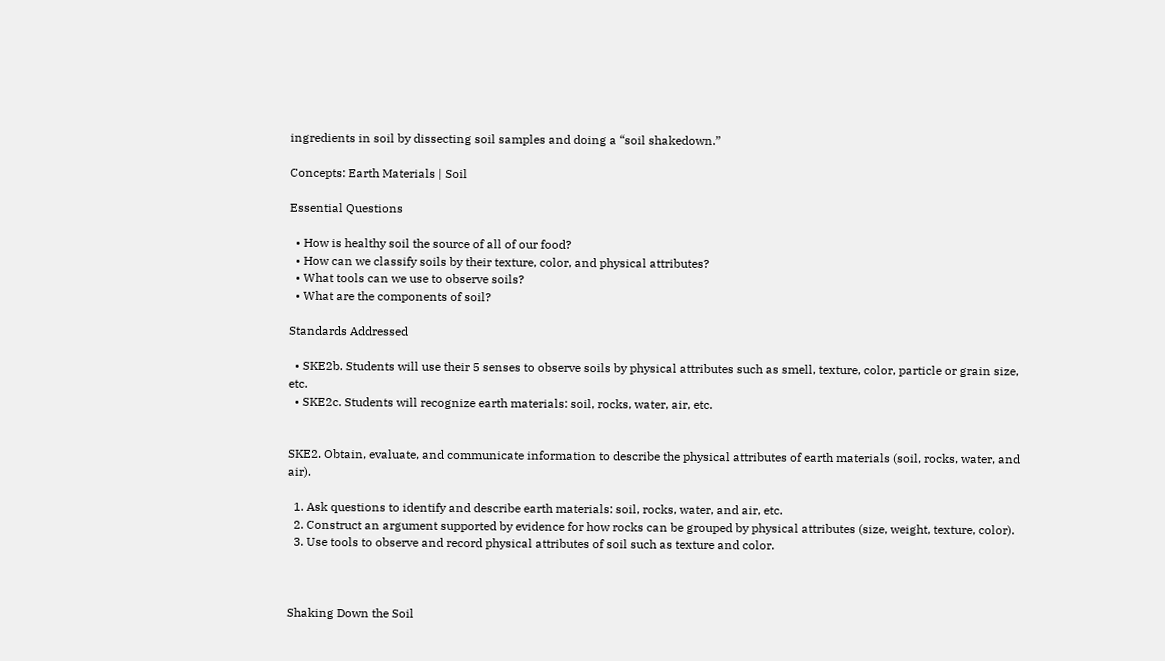ingredients in soil by dissecting soil samples and doing a “soil shakedown.”

Concepts: Earth Materials | Soil

Essential Questions

  • How is healthy soil the source of all of our food?
  • How can we classify soils by their texture, color, and physical attributes?
  • What tools can we use to observe soils?
  • What are the components of soil?

Standards Addressed

  • SKE2b. Students will use their 5 senses to observe soils by physical attributes such as smell, texture, color, particle or grain size, etc.
  • SKE2c. Students will recognize earth materials: soil, rocks, water, air, etc.


SKE2. Obtain, evaluate, and communicate information to describe the physical attributes of earth materials (soil, rocks, water, and air).

  1. Ask questions to identify and describe earth materials: soil, rocks, water, and air, etc.
  2. Construct an argument supported by evidence for how rocks can be grouped by physical attributes (size, weight, texture, color).
  3. Use tools to observe and record physical attributes of soil such as texture and color.



Shaking Down the Soil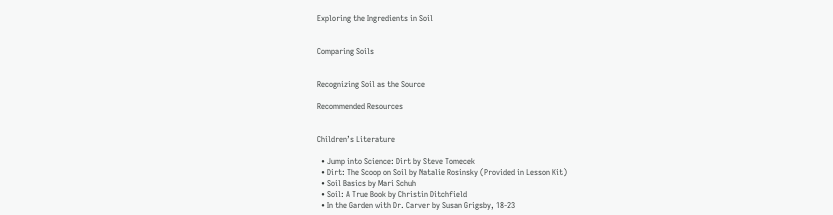Exploring the Ingredients in Soil


Comparing Soils


Recognizing Soil as the Source

Recommended Resources


Children’s Literature

  • Jump into Science: Dirt by Steve Tomecek
  • Dirt: The Scoop on Soil by Natalie Rosinsky (Provided in Lesson Kit)
  • Soil Basics by Mari Schuh
  • Soil: A True Book by Christin Ditchfield
  • In the Garden with Dr. Carver by Susan Grigsby, 18-23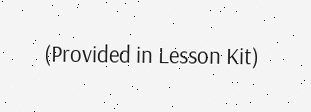(Provided in Lesson Kit)